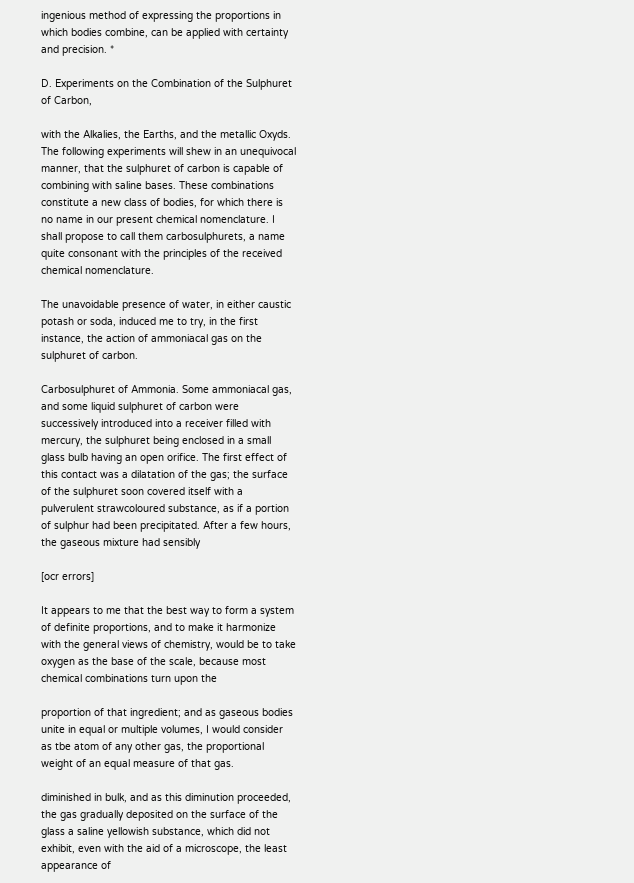ingenious method of expressing the proportions in which bodies combine, can be applied with certainty and precision. *

D. Experiments on the Combination of the Sulphuret of Carbon,

with the Alkalies, the Earths, and the metallic Oxyds. The following experiments will shew in an unequivocal manner, that the sulphuret of carbon is capable of combining with saline bases. These combinations constitute a new class of bodies, for which there is no name in our present chemical nomenclature. I shall propose to call them carbosulphurets, a name quite consonant with the principles of the received chemical nomenclature.

The unavoidable presence of water, in either caustic potash or soda, induced me to try, in the first instance, the action of ammoniacal gas on the sulphuret of carbon.

Carbosulphuret of Ammonia. Some ammoniacal gas, and some liquid sulphuret of carbon were successively introduced into a receiver filled with mercury, the sulphuret being enclosed in a small glass bulb having an open orifice. The first effect of this contact was a dilatation of the gas; the surface of the sulphuret soon covered itself with a pulverulent strawcoloured substance, as if a portion of sulphur had been precipitated. After a few hours, the gaseous mixture had sensibly

[ocr errors]

It appears to me that the best way to form a system of definite proportions, and to make it harmonize with the general views of chemistry, would be to take oxygen as the base of the scale, because most chemical combinations turn upon the

proportion of that ingredient; and as gaseous bodies unite in equal or multiple volumes, I would consider as tbe atom of any other gas, the proportional weight of an equal measure of that gas.

diminished in bulk, and as this diminution proceeded, the gas gradually deposited on the surface of the glass a saline yellowish substance, which did not exhibit, even with the aid of a microscope, the least appearance of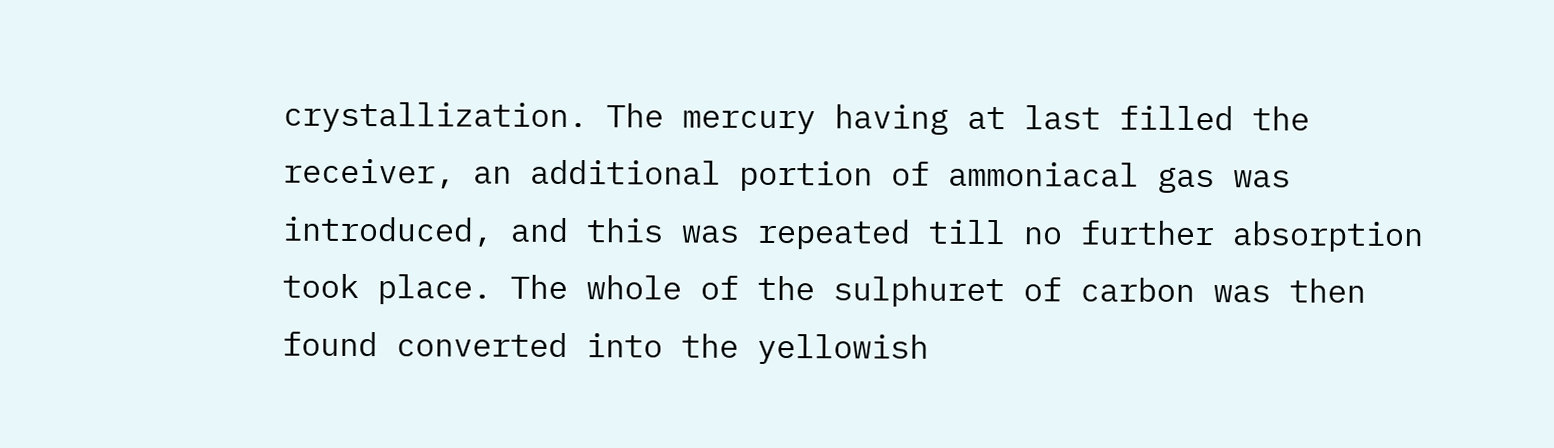crystallization. The mercury having at last filled the receiver, an additional portion of ammoniacal gas was introduced, and this was repeated till no further absorption took place. The whole of the sulphuret of carbon was then found converted into the yellowish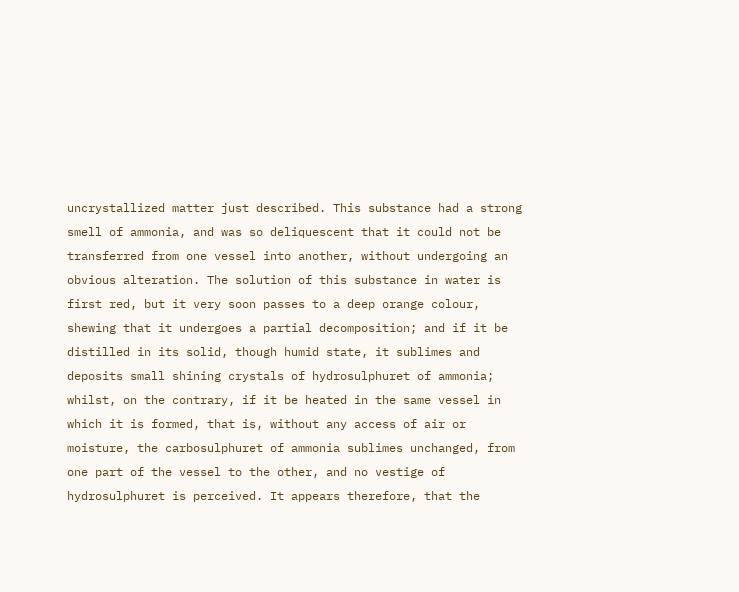uncrystallized matter just described. This substance had a strong smell of ammonia, and was so deliquescent that it could not be transferred from one vessel into another, without undergoing an obvious alteration. The solution of this substance in water is first red, but it very soon passes to a deep orange colour, shewing that it undergoes a partial decomposition; and if it be distilled in its solid, though humid state, it sublimes and deposits small shining crystals of hydrosulphuret of ammonia; whilst, on the contrary, if it be heated in the same vessel in which it is formed, that is, without any access of air or moisture, the carbosulphuret of ammonia sublimes unchanged, from one part of the vessel to the other, and no vestige of hydrosulphuret is perceived. It appears therefore, that the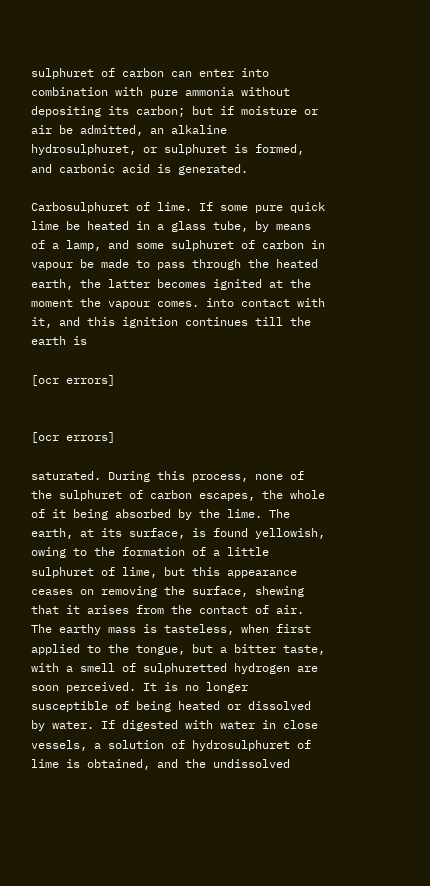sulphuret of carbon can enter into combination with pure ammonia without depositing its carbon; but if moisture or air be admitted, an alkaline hydrosulphuret, or sulphuret is formed, and carbonic acid is generated.

Carbosulphuret of lime. If some pure quick lime be heated in a glass tube, by means of a lamp, and some sulphuret of carbon in vapour be made to pass through the heated earth, the latter becomes ignited at the moment the vapour comes. into contact with it, and this ignition continues till the earth is

[ocr errors]


[ocr errors]

saturated. During this process, none of the sulphuret of carbon escapes, the whole of it being absorbed by the lime. The earth, at its surface, is found yellowish, owing to the formation of a little sulphuret of lime, but this appearance ceases on removing the surface, shewing that it arises from the contact of air. The earthy mass is tasteless, when first applied to the tongue, but a bitter taste, with a smell of sulphuretted hydrogen are soon perceived. It is no longer susceptible of being heated or dissolved by water. If digested with water in close vessels, a solution of hydrosulphuret of lime is obtained, and the undissolved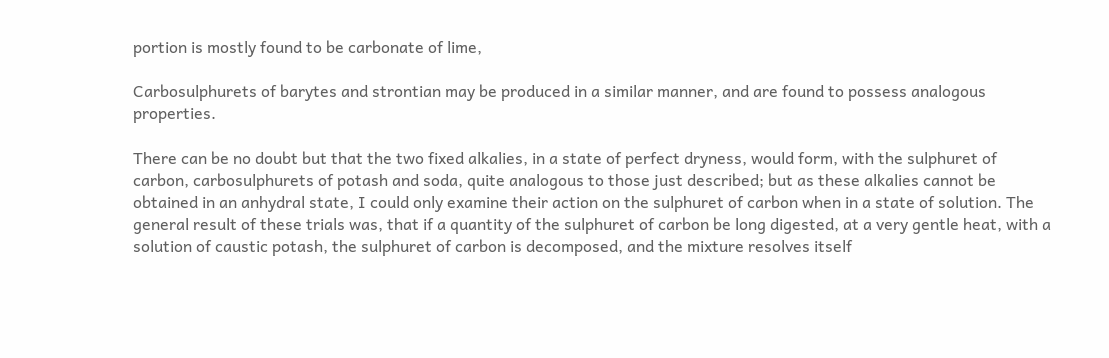portion is mostly found to be carbonate of lime,

Carbosulphurets of barytes and strontian may be produced in a similar manner, and are found to possess analogous properties.

There can be no doubt but that the two fixed alkalies, in a state of perfect dryness, would form, with the sulphuret of carbon, carbosulphurets of potash and soda, quite analogous to those just described; but as these alkalies cannot be obtained in an anhydral state, I could only examine their action on the sulphuret of carbon when in a state of solution. The general result of these trials was, that if a quantity of the sulphuret of carbon be long digested, at a very gentle heat, with a solution of caustic potash, the sulphuret of carbon is decomposed, and the mixture resolves itself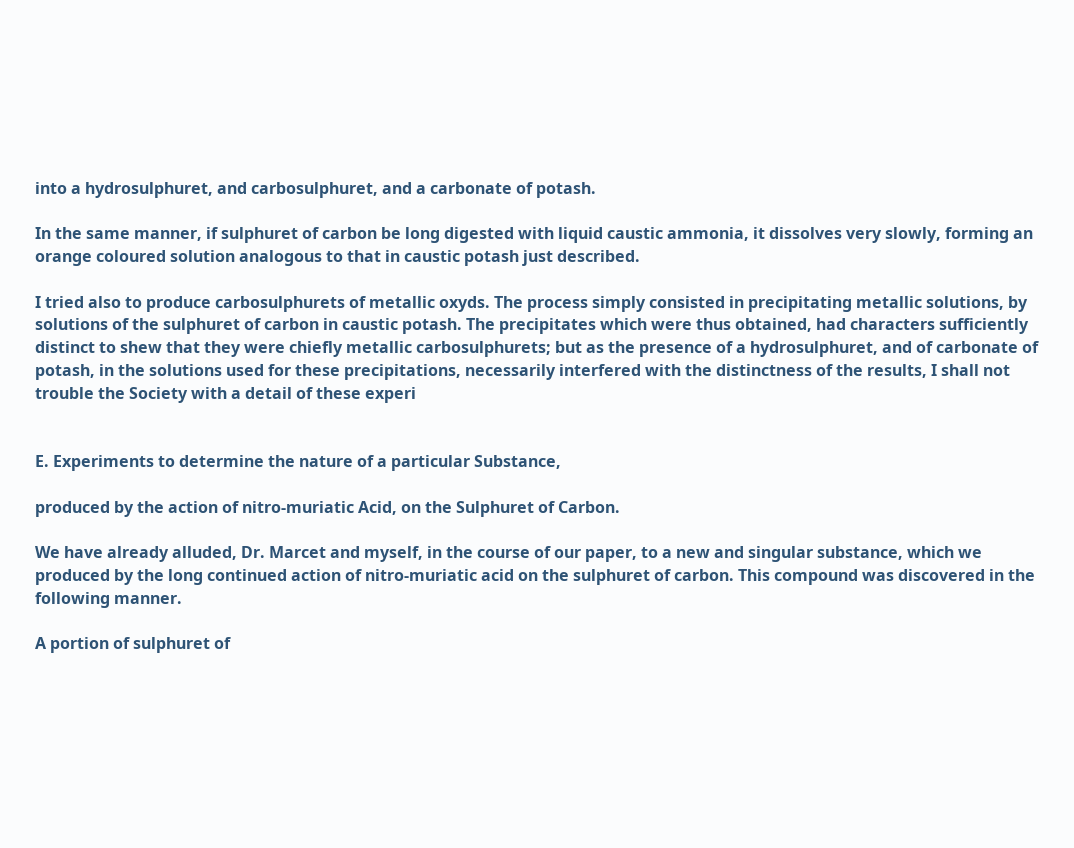into a hydrosulphuret, and carbosulphuret, and a carbonate of potash.

In the same manner, if sulphuret of carbon be long digested with liquid caustic ammonia, it dissolves very slowly, forming an orange coloured solution analogous to that in caustic potash just described.

I tried also to produce carbosulphurets of metallic oxyds. The process simply consisted in precipitating metallic solutions, by solutions of the sulphuret of carbon in caustic potash. The precipitates which were thus obtained, had characters sufficiently distinct to shew that they were chiefly metallic carbosulphurets; but as the presence of a hydrosulphuret, and of carbonate of potash, in the solutions used for these precipitations, necessarily interfered with the distinctness of the results, I shall not trouble the Society with a detail of these experi


E. Experiments to determine the nature of a particular Substance,

produced by the action of nitro-muriatic Acid, on the Sulphuret of Carbon.

We have already alluded, Dr. Marcet and myself, in the course of our paper, to a new and singular substance, which we produced by the long continued action of nitro-muriatic acid on the sulphuret of carbon. This compound was discovered in the following manner.

A portion of sulphuret of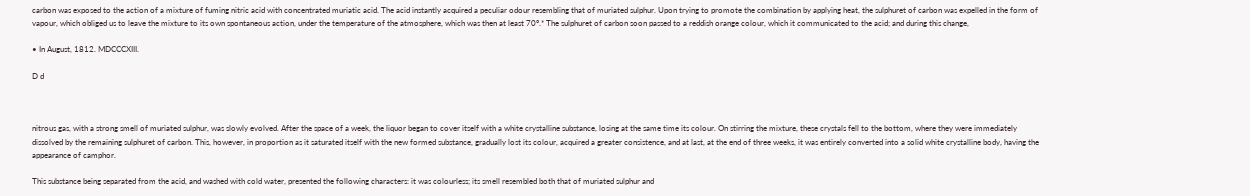carbon was exposed to the action of a mixture of fuming nitric acid with concentrated muriatic acid. The acid instantly acquired a peculiar odour resembling that of muriated sulphur. Upon trying to promote the combination by applying heat, the sulphuret of carbon was expelled in the form of vapour, which obliged us to leave the mixture to its own spontaneous action, under the temperature of the atmosphere, which was then at least 70°.* The sulphuret of carbon soon passed to a reddish orange colour, which it communicated to the acid; and during this change,

• In August, 1812. MDCCCXIII.

D d



nitrous gas, with a strong smell of muriated sulphur, was slowly evolved. After the space of a week, the liquor began to cover itself with a white crystalline substance, losing at the same time its colour. On stirring the mixture, these crystals fell to the bottom, where they were immediately dissolved by the remaining sulphuret of carbon. This, however, in proportion as it saturated itself with the new formed substance, gradually lost its colour, acquired a greater consistence, and at last, at the end of three weeks, it was entirely converted into a solid white crystalline body, having the appearance of camphor.

This substance being separated from the acid, and washed with cold water, presented the following characters: it was colourless; its smell resembled both that of muriated sulphur and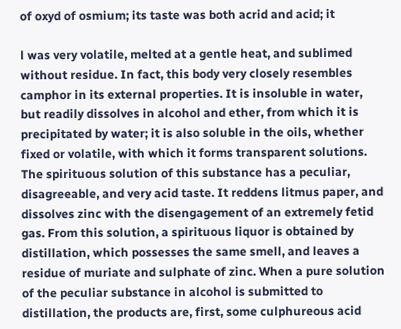of oxyd of osmium; its taste was both acrid and acid; it

l was very volatile, melted at a gentle heat, and sublimed without residue. In fact, this body very closely resembles camphor in its external properties. It is insoluble in water, but readily dissolves in alcohol and ether, from which it is precipitated by water; it is also soluble in the oils, whether fixed or volatile, with which it forms transparent solutions. The spirituous solution of this substance has a peculiar, disagreeable, and very acid taste. It reddens litmus paper, and dissolves zinc with the disengagement of an extremely fetid gas. From this solution, a spirituous liquor is obtained by distillation, which possesses the same smell, and leaves a residue of muriate and sulphate of zinc. When a pure solution of the peculiar substance in alcohol is submitted to distillation, the products are, first, some culphureous acid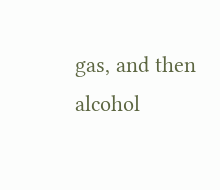gas, and then alcohol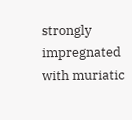strongly impregnated with muriatic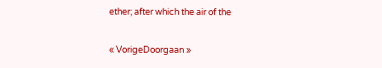ether; after which the air of the


« VorigeDoorgaan »